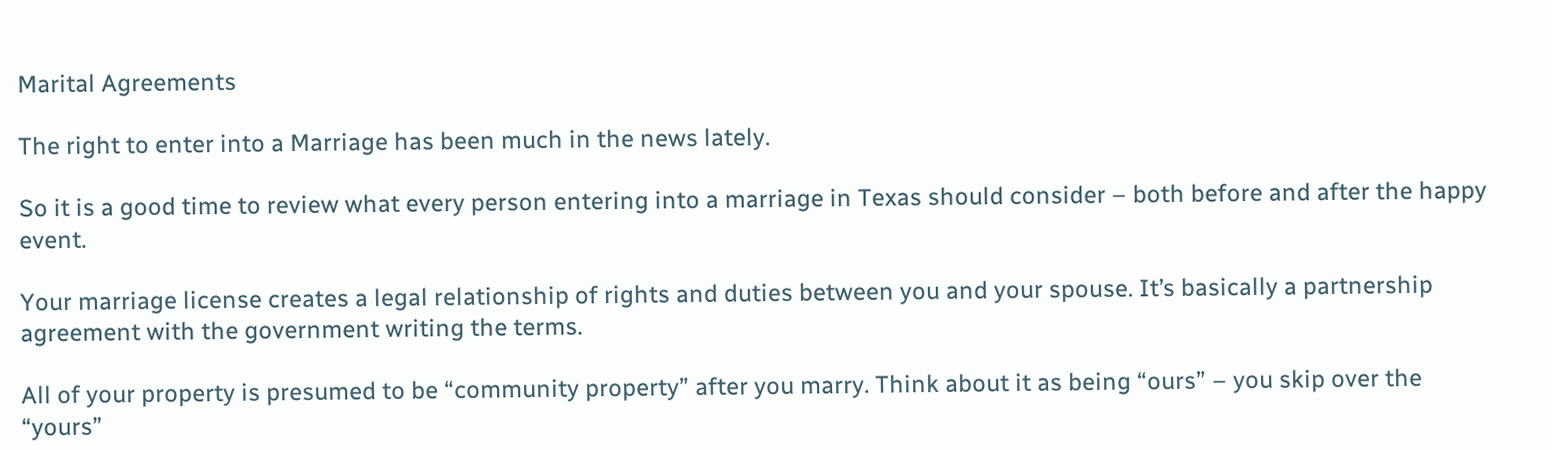Marital Agreements

The right to enter into a Marriage has been much in the news lately.

So it is a good time to review what every person entering into a marriage in Texas should consider – both before and after the happy event.

Your marriage license creates a legal relationship of rights and duties between you and your spouse. It’s basically a partnership agreement with the government writing the terms.

All of your property is presumed to be “community property” after you marry. Think about it as being “ours” – you skip over the “yours”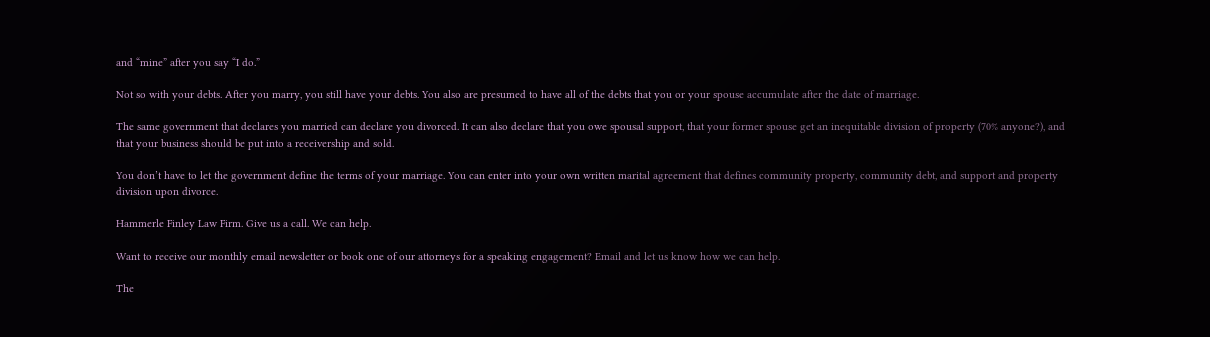and “mine” after you say “I do.”

Not so with your debts. After you marry, you still have your debts. You also are presumed to have all of the debts that you or your spouse accumulate after the date of marriage.

The same government that declares you married can declare you divorced. It can also declare that you owe spousal support, that your former spouse get an inequitable division of property (70% anyone?), and that your business should be put into a receivership and sold.

You don’t have to let the government define the terms of your marriage. You can enter into your own written marital agreement that defines community property, community debt, and support and property division upon divorce.

Hammerle Finley Law Firm. Give us a call. We can help.

Want to receive our monthly email newsletter or book one of our attorneys for a speaking engagement? Email and let us know how we can help.

The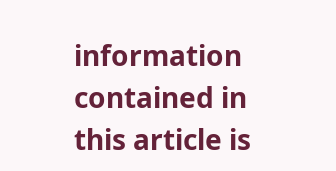information contained in this article is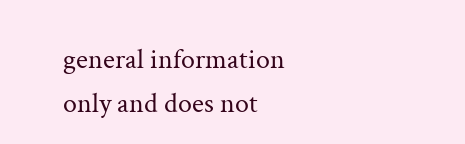general information only and does not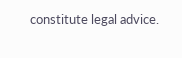constitute legal advice.